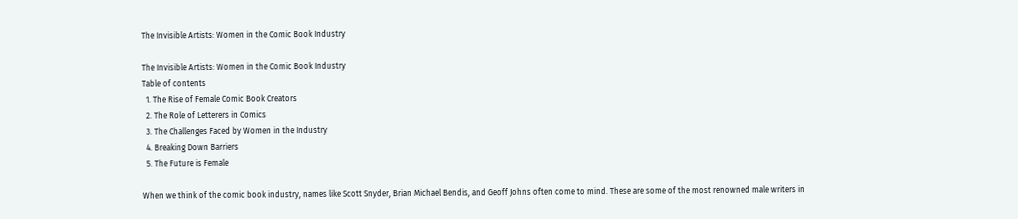The Invisible Artists: Women in the Comic Book Industry

The Invisible Artists: Women in the Comic Book Industry
Table of contents
  1. The Rise of Female Comic Book Creators
  2. The Role of Letterers in Comics
  3. The Challenges Faced by Women in the Industry
  4. Breaking Down Barriers
  5. The Future is Female

When we think of the comic book industry, names like Scott Snyder, Brian Michael Bendis, and Geoff Johns often come to mind. These are some of the most renowned male writers in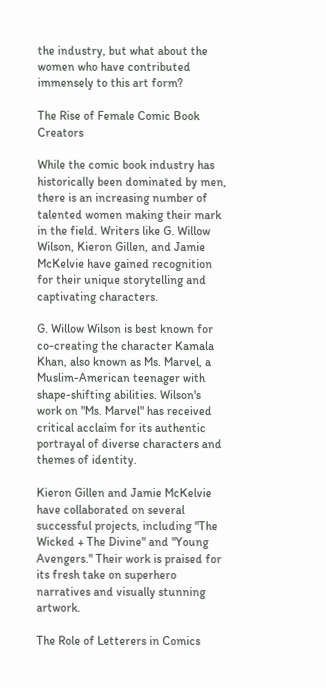the industry, but what about the women who have contributed immensely to this art form?

The Rise of Female Comic Book Creators

While the comic book industry has historically been dominated by men, there is an increasing number of talented women making their mark in the field. Writers like G. Willow Wilson, Kieron Gillen, and Jamie McKelvie have gained recognition for their unique storytelling and captivating characters.

G. Willow Wilson is best known for co-creating the character Kamala Khan, also known as Ms. Marvel, a Muslim-American teenager with shape-shifting abilities. Wilson's work on "Ms. Marvel" has received critical acclaim for its authentic portrayal of diverse characters and themes of identity.

Kieron Gillen and Jamie McKelvie have collaborated on several successful projects, including "The Wicked + The Divine" and "Young Avengers." Their work is praised for its fresh take on superhero narratives and visually stunning artwork.

The Role of Letterers in Comics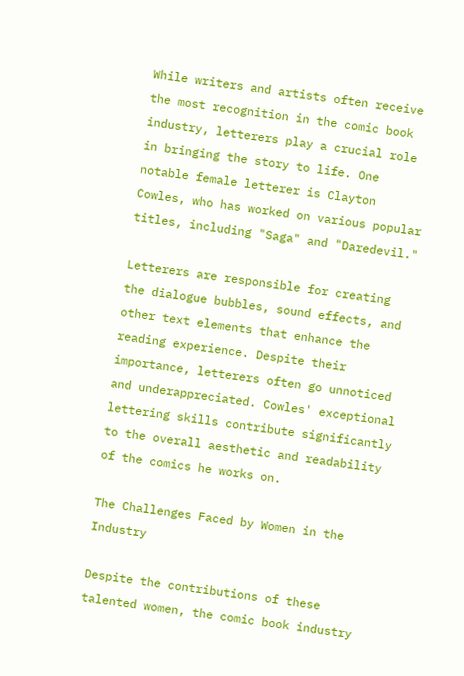While writers and artists often receive the most recognition in the comic book industry, letterers play a crucial role in bringing the story to life. One notable female letterer is Clayton Cowles, who has worked on various popular titles, including "Saga" and "Daredevil."

Letterers are responsible for creating the dialogue bubbles, sound effects, and other text elements that enhance the reading experience. Despite their importance, letterers often go unnoticed and underappreciated. Cowles' exceptional lettering skills contribute significantly to the overall aesthetic and readability of the comics he works on.

The Challenges Faced by Women in the Industry

Despite the contributions of these talented women, the comic book industry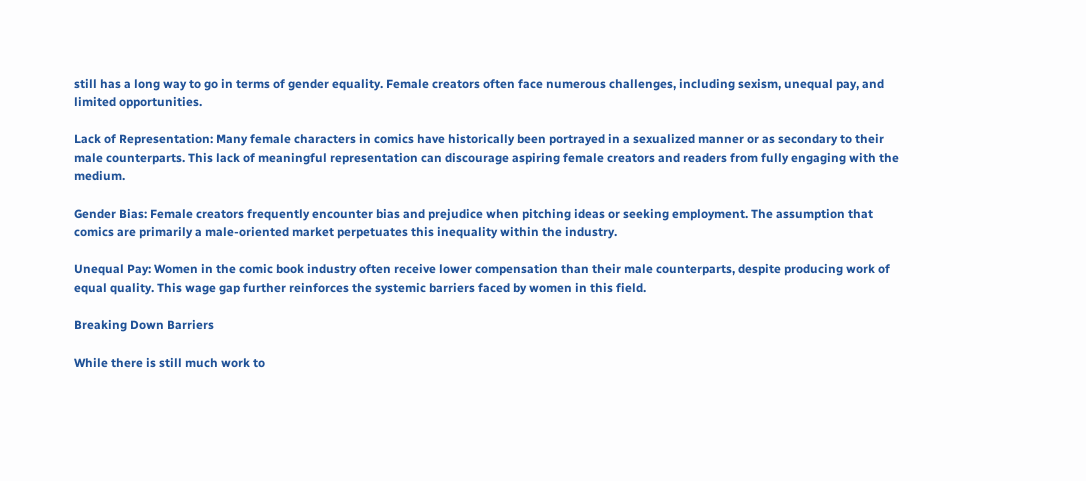still has a long way to go in terms of gender equality. Female creators often face numerous challenges, including sexism, unequal pay, and limited opportunities.

Lack of Representation: Many female characters in comics have historically been portrayed in a sexualized manner or as secondary to their male counterparts. This lack of meaningful representation can discourage aspiring female creators and readers from fully engaging with the medium.

Gender Bias: Female creators frequently encounter bias and prejudice when pitching ideas or seeking employment. The assumption that comics are primarily a male-oriented market perpetuates this inequality within the industry.

Unequal Pay: Women in the comic book industry often receive lower compensation than their male counterparts, despite producing work of equal quality. This wage gap further reinforces the systemic barriers faced by women in this field.

Breaking Down Barriers

While there is still much work to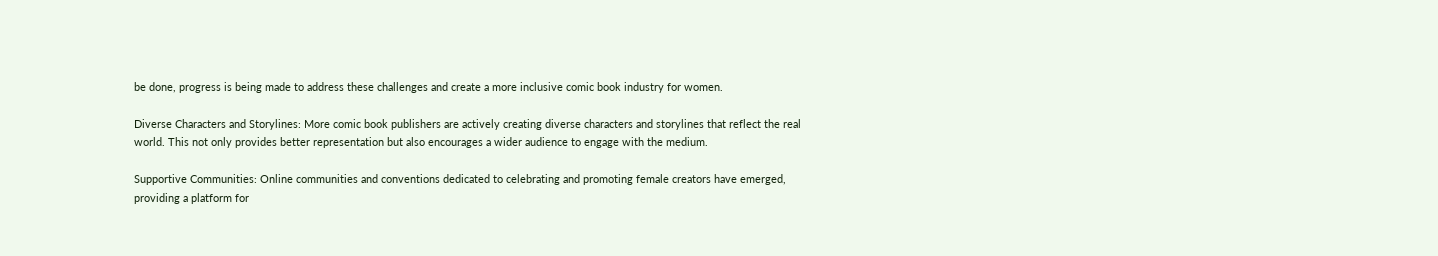be done, progress is being made to address these challenges and create a more inclusive comic book industry for women.

Diverse Characters and Storylines: More comic book publishers are actively creating diverse characters and storylines that reflect the real world. This not only provides better representation but also encourages a wider audience to engage with the medium.

Supportive Communities: Online communities and conventions dedicated to celebrating and promoting female creators have emerged, providing a platform for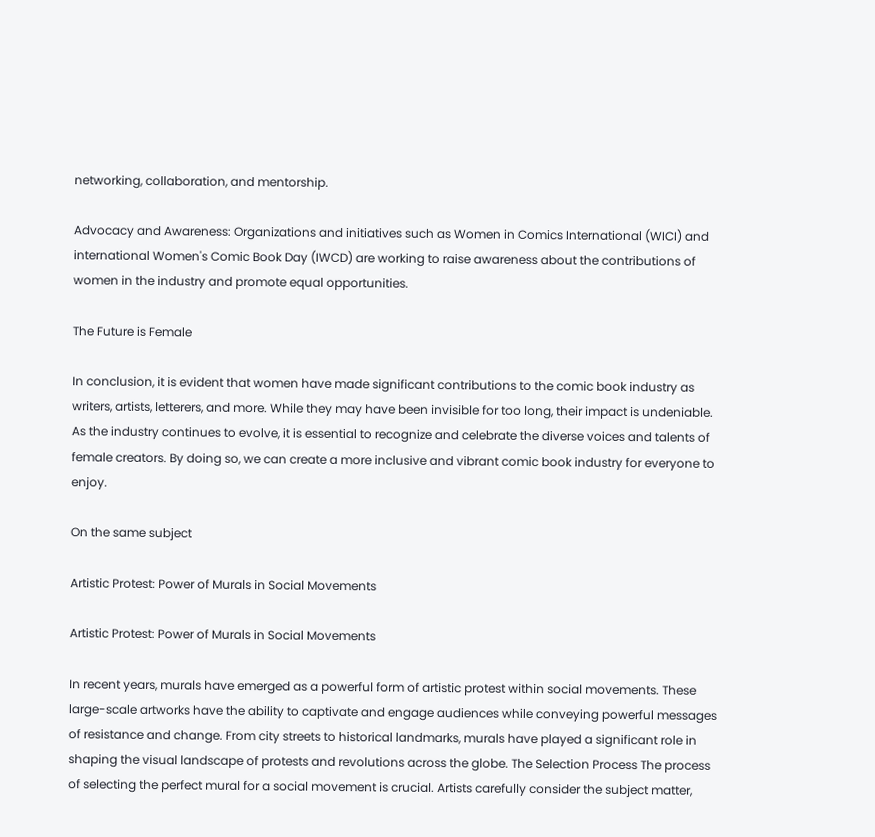networking, collaboration, and mentorship.

Advocacy and Awareness: Organizations and initiatives such as Women in Comics International (WICI) and international Women's Comic Book Day (IWCD) are working to raise awareness about the contributions of women in the industry and promote equal opportunities.

The Future is Female

In conclusion, it is evident that women have made significant contributions to the comic book industry as writers, artists, letterers, and more. While they may have been invisible for too long, their impact is undeniable. As the industry continues to evolve, it is essential to recognize and celebrate the diverse voices and talents of female creators. By doing so, we can create a more inclusive and vibrant comic book industry for everyone to enjoy.

On the same subject

Artistic Protest: Power of Murals in Social Movements

Artistic Protest: Power of Murals in Social Movements

In recent years, murals have emerged as a powerful form of artistic protest within social movements. These large-scale artworks have the ability to captivate and engage audiences while conveying powerful messages of resistance and change. From city streets to historical landmarks, murals have played a significant role in shaping the visual landscape of protests and revolutions across the globe. The Selection Process The process of selecting the perfect mural for a social movement is crucial. Artists carefully consider the subject matter,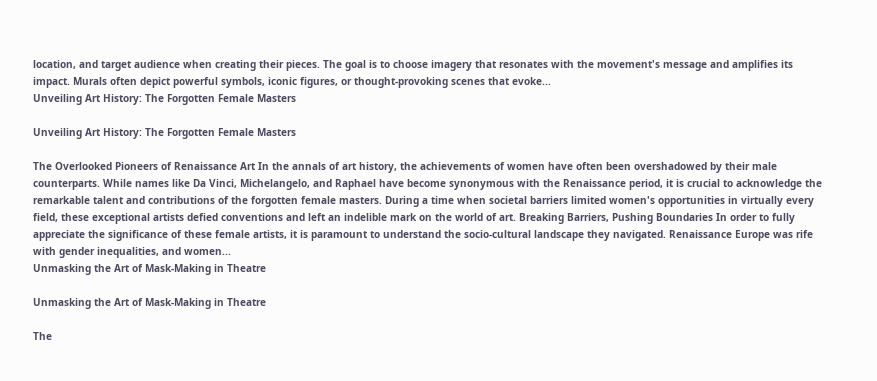location, and target audience when creating their pieces. The goal is to choose imagery that resonates with the movement's message and amplifies its impact. Murals often depict powerful symbols, iconic figures, or thought-provoking scenes that evoke...
Unveiling Art History: The Forgotten Female Masters

Unveiling Art History: The Forgotten Female Masters

The Overlooked Pioneers of Renaissance Art In the annals of art history, the achievements of women have often been overshadowed by their male counterparts. While names like Da Vinci, Michelangelo, and Raphael have become synonymous with the Renaissance period, it is crucial to acknowledge the remarkable talent and contributions of the forgotten female masters. During a time when societal barriers limited women's opportunities in virtually every field, these exceptional artists defied conventions and left an indelible mark on the world of art. Breaking Barriers, Pushing Boundaries In order to fully appreciate the significance of these female artists, it is paramount to understand the socio-cultural landscape they navigated. Renaissance Europe was rife with gender inequalities, and women...
Unmasking the Art of Mask-Making in Theatre

Unmasking the Art of Mask-Making in Theatre

The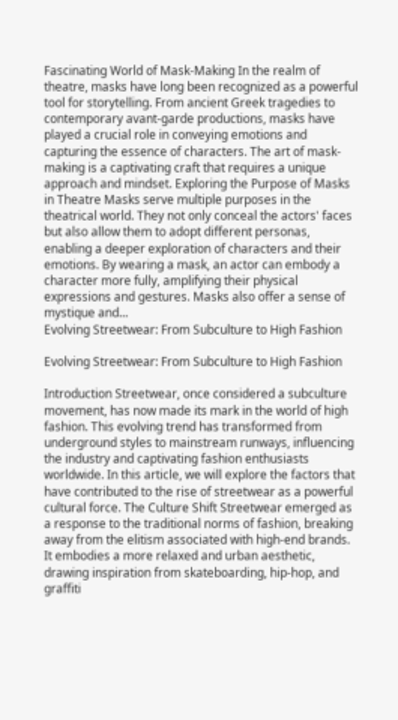Fascinating World of Mask-Making In the realm of theatre, masks have long been recognized as a powerful tool for storytelling. From ancient Greek tragedies to contemporary avant-garde productions, masks have played a crucial role in conveying emotions and capturing the essence of characters. The art of mask-making is a captivating craft that requires a unique approach and mindset. Exploring the Purpose of Masks in Theatre Masks serve multiple purposes in the theatrical world. They not only conceal the actors' faces but also allow them to adopt different personas, enabling a deeper exploration of characters and their emotions. By wearing a mask, an actor can embody a character more fully, amplifying their physical expressions and gestures. Masks also offer a sense of mystique and...
Evolving Streetwear: From Subculture to High Fashion

Evolving Streetwear: From Subculture to High Fashion

Introduction Streetwear, once considered a subculture movement, has now made its mark in the world of high fashion. This evolving trend has transformed from underground styles to mainstream runways, influencing the industry and captivating fashion enthusiasts worldwide. In this article, we will explore the factors that have contributed to the rise of streetwear as a powerful cultural force. The Culture Shift Streetwear emerged as a response to the traditional norms of fashion, breaking away from the elitism associated with high-end brands. It embodies a more relaxed and urban aesthetic, drawing inspiration from skateboarding, hip-hop, and graffiti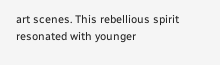art scenes. This rebellious spirit resonated with younger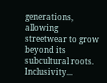generations, allowing streetwear to grow beyond its subcultural roots. Inclusivity...